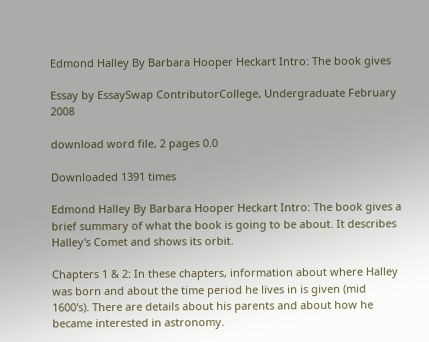Edmond Halley By Barbara Hooper Heckart Intro: The book gives

Essay by EssaySwap ContributorCollege, Undergraduate February 2008

download word file, 2 pages 0.0

Downloaded 1391 times

Edmond Halley By Barbara Hooper Heckart Intro: The book gives a brief summary of what the book is going to be about. It describes Halley's Comet and shows its orbit.

Chapters 1 & 2: In these chapters, information about where Halley was born and about the time period he lives in is given (mid 1600's). There are details about his parents and about how he became interested in astronomy.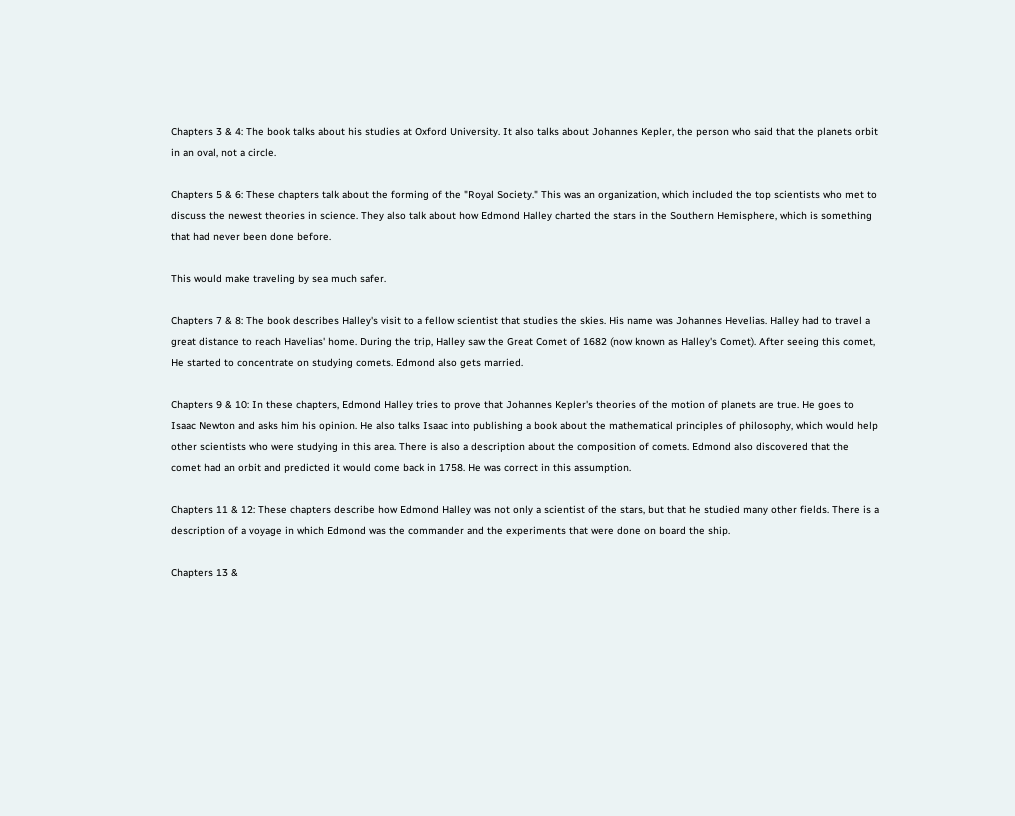Chapters 3 & 4: The book talks about his studies at Oxford University. It also talks about Johannes Kepler, the person who said that the planets orbit in an oval, not a circle.

Chapters 5 & 6: These chapters talk about the forming of the "Royal Society." This was an organization, which included the top scientists who met to discuss the newest theories in science. They also talk about how Edmond Halley charted the stars in the Southern Hemisphere, which is something that had never been done before.

This would make traveling by sea much safer.

Chapters 7 & 8: The book describes Halley's visit to a fellow scientist that studies the skies. His name was Johannes Hevelias. Halley had to travel a great distance to reach Havelias' home. During the trip, Halley saw the Great Comet of 1682 (now known as Halley's Comet). After seeing this comet, He started to concentrate on studying comets. Edmond also gets married.

Chapters 9 & 10: In these chapters, Edmond Halley tries to prove that Johannes Kepler's theories of the motion of planets are true. He goes to Isaac Newton and asks him his opinion. He also talks Isaac into publishing a book about the mathematical principles of philosophy, which would help other scientists who were studying in this area. There is also a description about the composition of comets. Edmond also discovered that the comet had an orbit and predicted it would come back in 1758. He was correct in this assumption.

Chapters 11 & 12: These chapters describe how Edmond Halley was not only a scientist of the stars, but that he studied many other fields. There is a description of a voyage in which Edmond was the commander and the experiments that were done on board the ship.

Chapters 13 &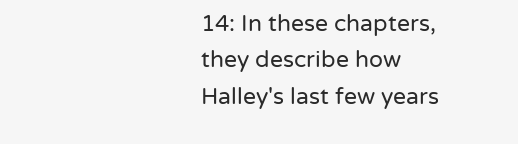14: In these chapters, they describe how Halley's last few years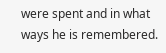were spent and in what ways he is remembered.